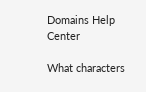Domains Help Center

What characters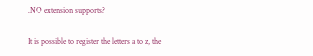.NO extension supports?

It is possible to register the letters a to z, the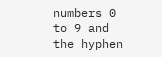numbers 0 to 9 and the hyphen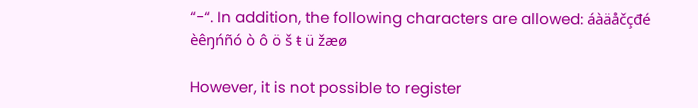“-“. In addition, the following characters are allowed: áàäåčçđé èêŋńñó ò ô ö š ŧ ü žæø

However, it is not possible to register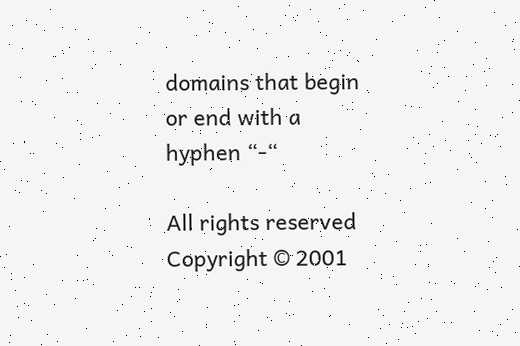domains that begin or end with a hyphen “-“

All rights reserved Copyright © 2001